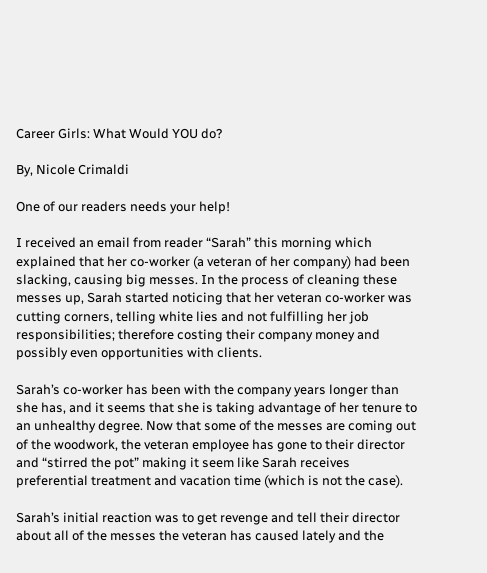Career Girls: What Would YOU do?

By, Nicole Crimaldi

One of our readers needs your help!

I received an email from reader “Sarah” this morning which explained that her co-worker (a veteran of her company) had been slacking, causing big messes. In the process of cleaning these messes up, Sarah started noticing that her veteran co-worker was cutting corners, telling white lies and not fulfilling her job responsibilities; therefore costing their company money and possibly even opportunities with clients.

Sarah’s co-worker has been with the company years longer than she has, and it seems that she is taking advantage of her tenure to an unhealthy degree. Now that some of the messes are coming out of the woodwork, the veteran employee has gone to their director and “stirred the pot” making it seem like Sarah receives preferential treatment and vacation time (which is not the case).

Sarah’s initial reaction was to get revenge and tell their director about all of the messes the veteran has caused lately and the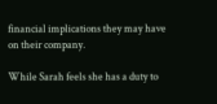financial implications they may have on their company.

While Sarah feels she has a duty to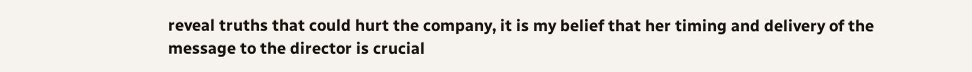reveal truths that could hurt the company, it is my belief that her timing and delivery of the message to the director is crucial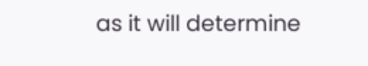as it will determine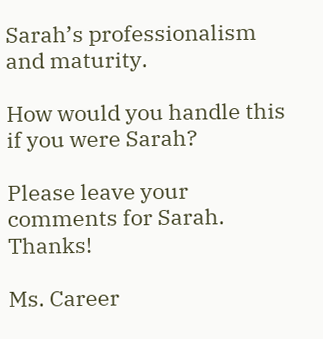Sarah’s professionalism and maturity.

How would you handle this if you were Sarah?

Please leave your comments for Sarah.  Thanks!

Ms. Career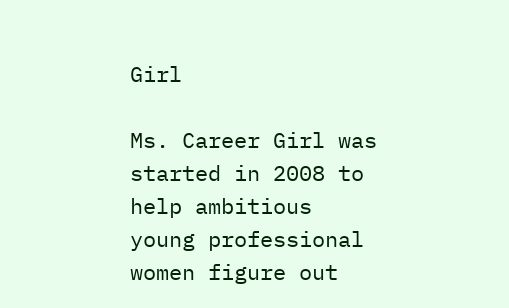Girl

Ms. Career Girl was started in 2008 to help ambitious young professional women figure out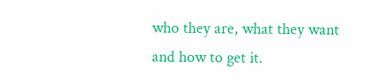who they are, what they want and how to get it.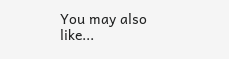You may also like...